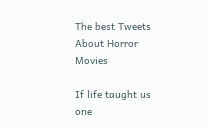The best Tweets About Horror Movies

If life taught us one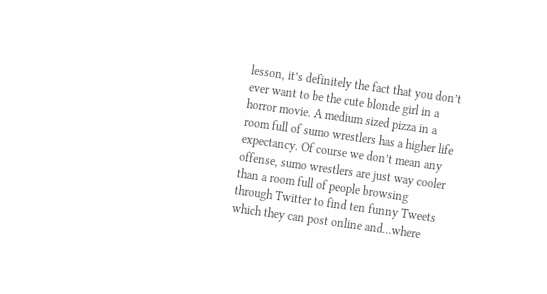lesson, it’s definitely the fact that you don’t ever want to be the cute blonde girl in a horror movie. A medium sized pizza in a room full of sumo wrestlers has a higher life expectancy. Of course we don’t mean any offense, sumo wrestlers are just way cooler than a room full of people browsing through Twitter to find ten funny Tweets which they can post online and…where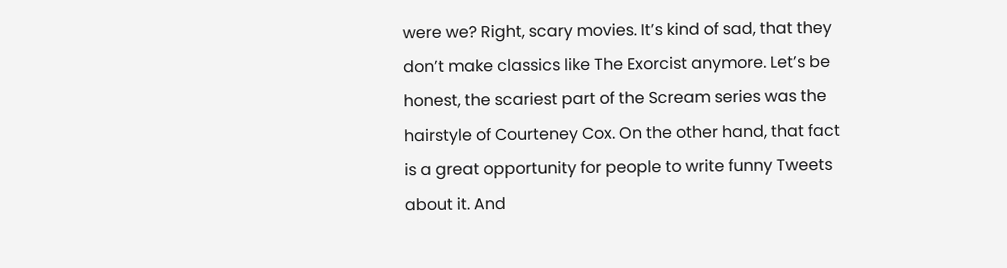were we? Right, scary movies. It’s kind of sad, that they don’t make classics like The Exorcist anymore. Let’s be honest, the scariest part of the Scream series was the hairstyle of Courteney Cox. On the other hand, that fact is a great opportunity for people to write funny Tweets about it. And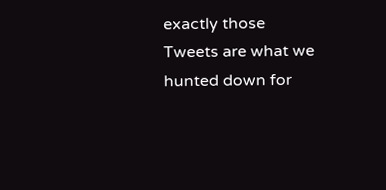exactly those Tweets are what we hunted down for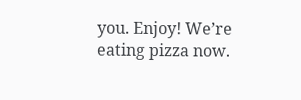you. Enjoy! We’re eating pizza now.